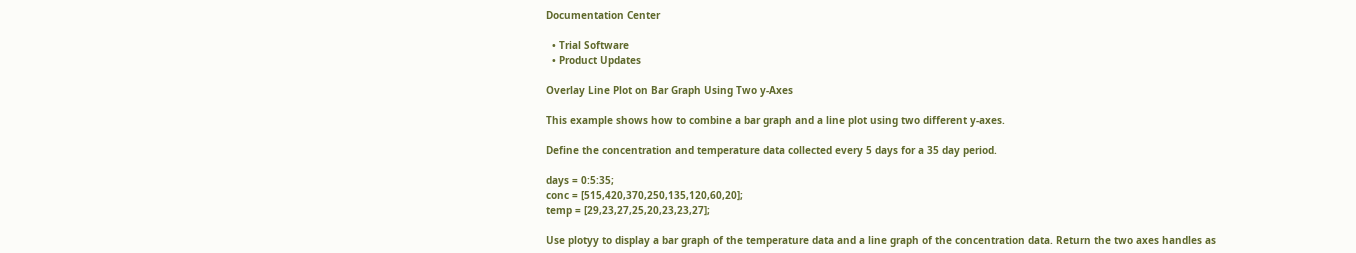Documentation Center

  • Trial Software
  • Product Updates

Overlay Line Plot on Bar Graph Using Two y-Axes

This example shows how to combine a bar graph and a line plot using two different y-axes.

Define the concentration and temperature data collected every 5 days for a 35 day period.

days = 0:5:35;
conc = [515,420,370,250,135,120,60,20];
temp = [29,23,27,25,20,23,23,27];

Use plotyy to display a bar graph of the temperature data and a line graph of the concentration data. Return the two axes handles as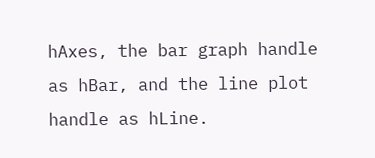hAxes, the bar graph handle as hBar, and the line plot handle as hLine.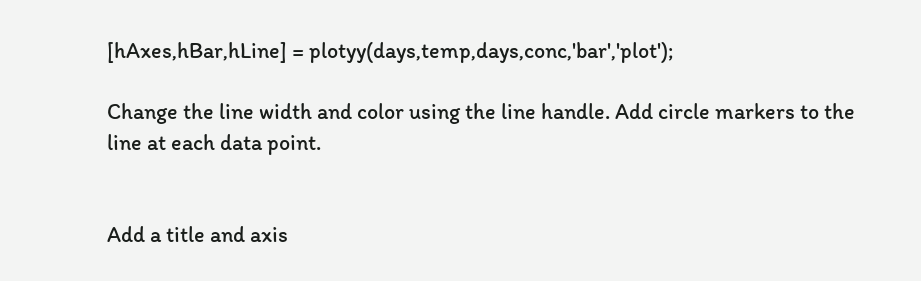[hAxes,hBar,hLine] = plotyy(days,temp,days,conc,'bar','plot');

Change the line width and color using the line handle. Add circle markers to the line at each data point.


Add a title and axis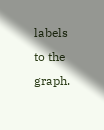labels to the graph.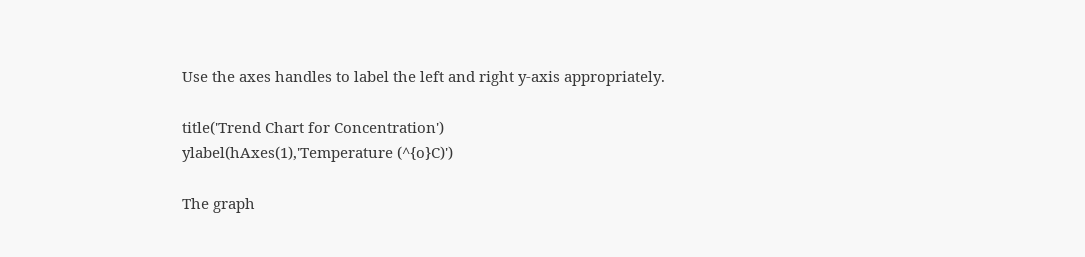Use the axes handles to label the left and right y-axis appropriately.

title('Trend Chart for Concentration')
ylabel(hAxes(1),'Temperature (^{o}C)')

The graph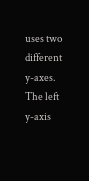uses two different y-axes. The left y-axis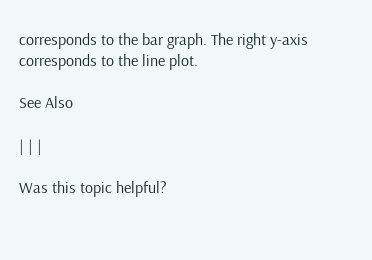corresponds to the bar graph. The right y-axis corresponds to the line plot.

See Also

| | |

Was this topic helpful?